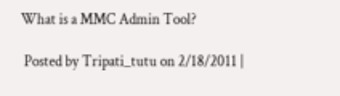What is a MMC Admin Tool?

 Posted by Tripati_tutu on 2/18/2011 |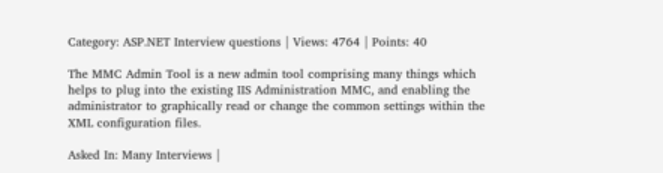Category: ASP.NET Interview questions | Views: 4764 | Points: 40

The MMC Admin Tool is a new admin tool comprising many things which helps to plug into the existing IIS Administration MMC, and enabling the administrator to graphically read or change the common settings within the XML configuration files.

Asked In: Many Interviews |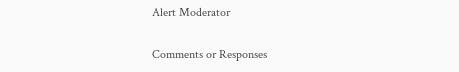Alert Moderator

Comments or Responses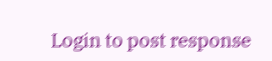Login to post response